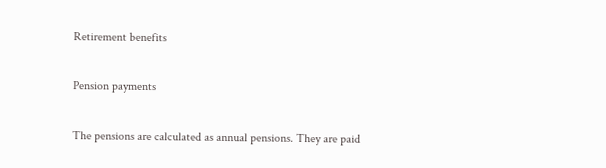Retirement benefits

Pension payments

The pensions are calculated as annual pensions. They are paid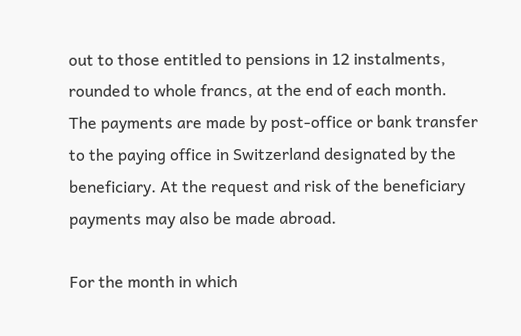out to those entitled to pensions in 12 instalments, rounded to whole francs, at the end of each month. The payments are made by post-office or bank transfer to the paying office in Switzerland designated by the beneficiary. At the request and risk of the beneficiary payments may also be made abroad.

For the month in which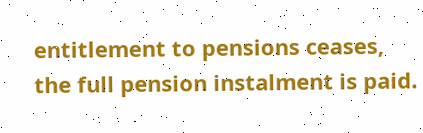entitlement to pensions ceases, the full pension instalment is paid.